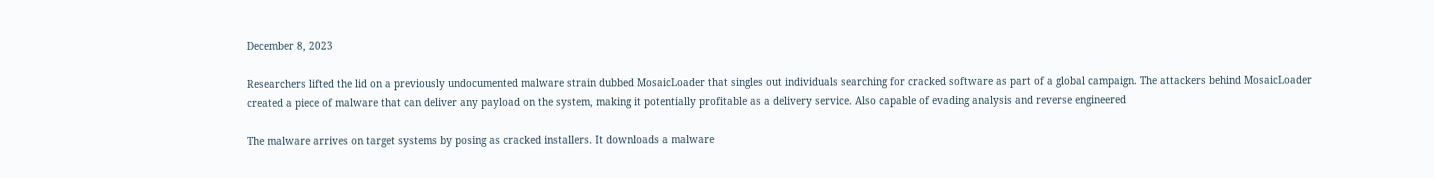December 8, 2023

Researchers lifted the lid on a previously undocumented malware strain dubbed MosaicLoader that singles out individuals searching for cracked software as part of a global campaign. The attackers behind MosaicLoader created a piece of malware that can deliver any payload on the system, making it potentially profitable as a delivery service. Also capable of evading analysis and reverse engineered

The malware arrives on target systems by posing as cracked installers. It downloads a malware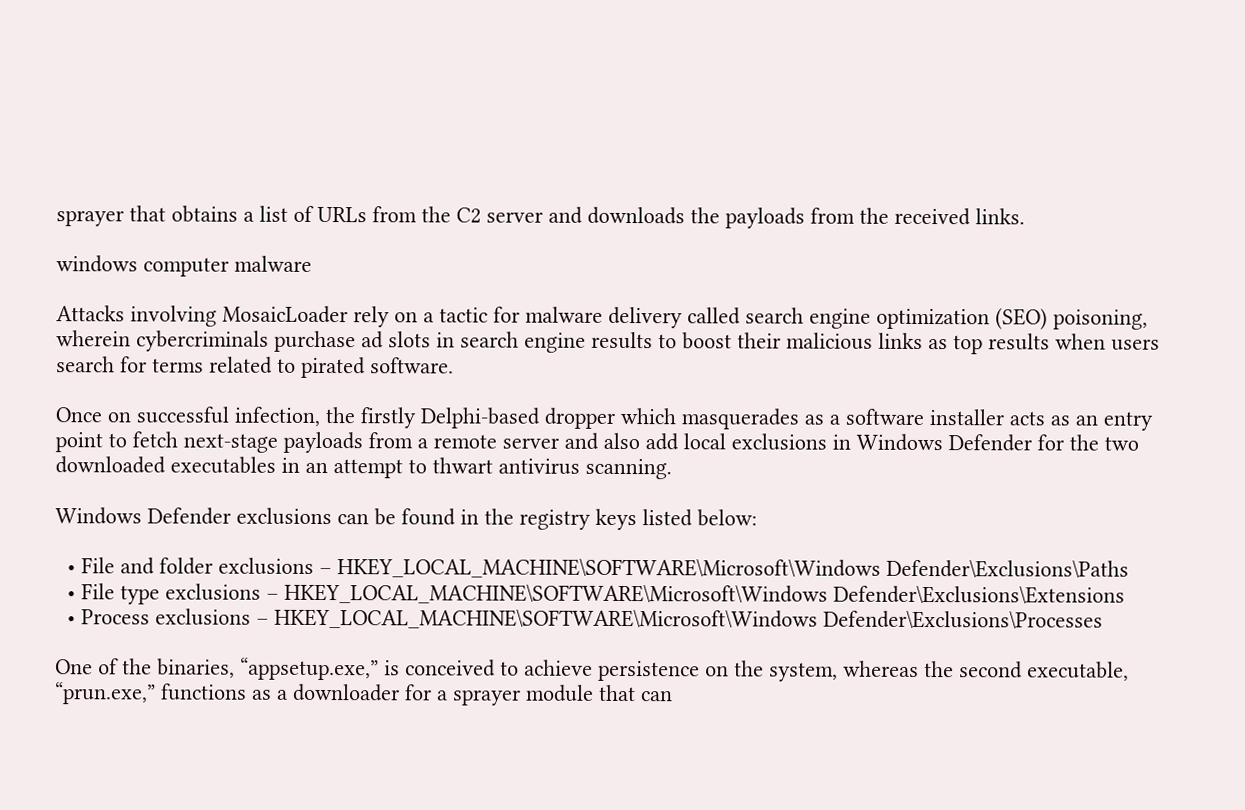sprayer that obtains a list of URLs from the C2 server and downloads the payloads from the received links.

windows computer malware

Attacks involving MosaicLoader rely on a tactic for malware delivery called search engine optimization (SEO) poisoning, wherein cybercriminals purchase ad slots in search engine results to boost their malicious links as top results when users search for terms related to pirated software.

Once on successful infection, the firstly Delphi-based dropper which masquerades as a software installer acts as an entry point to fetch next-stage payloads from a remote server and also add local exclusions in Windows Defender for the two downloaded executables in an attempt to thwart antivirus scanning.

Windows Defender exclusions can be found in the registry keys listed below:

  • File and folder exclusions – HKEY_LOCAL_MACHINE\SOFTWARE\Microsoft\Windows Defender\Exclusions\Paths
  • File type exclusions – HKEY_LOCAL_MACHINE\SOFTWARE\Microsoft\Windows Defender\Exclusions\Extensions
  • Process exclusions – HKEY_LOCAL_MACHINE\SOFTWARE\Microsoft\Windows Defender\Exclusions\Processes

One of the binaries, “appsetup.exe,” is conceived to achieve persistence on the system, whereas the second executable, “prun.exe,” functions as a downloader for a sprayer module that can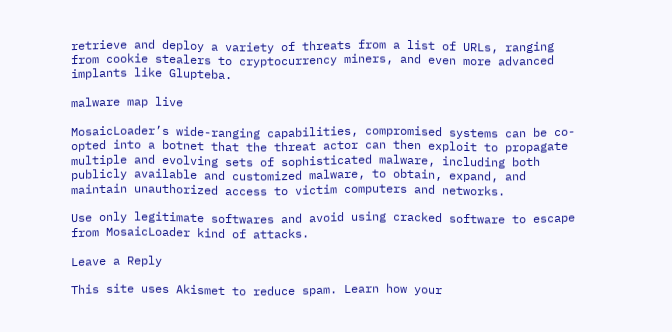retrieve and deploy a variety of threats from a list of URLs, ranging from cookie stealers to cryptocurrency miners, and even more advanced implants like Glupteba.

malware map live

MosaicLoader’s wide-ranging capabilities, compromised systems can be co-opted into a botnet that the threat actor can then exploit to propagate multiple and evolving sets of sophisticated malware, including both publicly available and customized malware, to obtain, expand, and maintain unauthorized access to victim computers and networks.

Use only legitimate softwares and avoid using cracked software to escape from MosaicLoader kind of attacks.

Leave a Reply

This site uses Akismet to reduce spam. Learn how your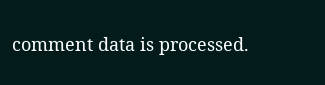comment data is processed.